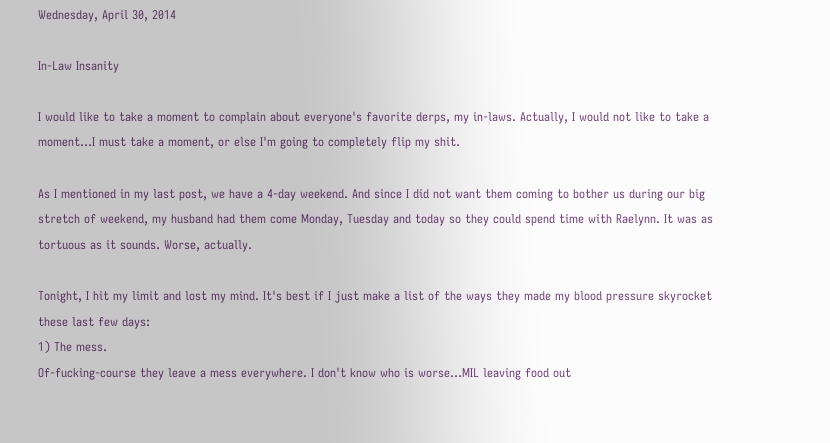Wednesday, April 30, 2014

In-Law Insanity

I would like to take a moment to complain about everyone's favorite derps, my in-laws. Actually, I would not like to take a moment...I must take a moment, or else I'm going to completely flip my shit.

As I mentioned in my last post, we have a 4-day weekend. And since I did not want them coming to bother us during our big stretch of weekend, my husband had them come Monday, Tuesday and today so they could spend time with Raelynn. It was as tortuous as it sounds. Worse, actually.

Tonight, I hit my limit and lost my mind. It's best if I just make a list of the ways they made my blood pressure skyrocket these last few days:
1) The mess.
Of-fucking-course they leave a mess everywhere. I don't know who is worse...MIL leaving food out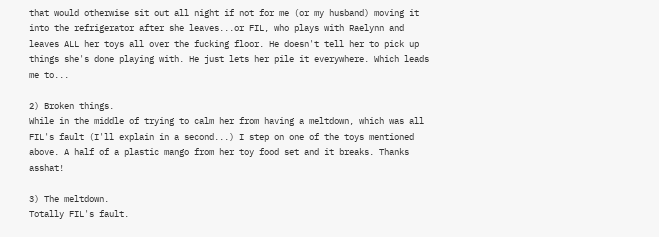that would otherwise sit out all night if not for me (or my husband) moving it into the refrigerator after she leaves...or FIL, who plays with Raelynn and leaves ALL her toys all over the fucking floor. He doesn't tell her to pick up things she's done playing with. He just lets her pile it everywhere. Which leads me to...

2) Broken things.
While in the middle of trying to calm her from having a meltdown, which was all FIL's fault (I'll explain in a second...) I step on one of the toys mentioned above. A half of a plastic mango from her toy food set and it breaks. Thanks asshat!

3) The meltdown.
Totally FIL's fault.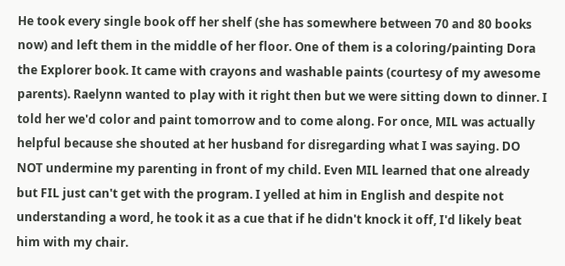He took every single book off her shelf (she has somewhere between 70 and 80 books now) and left them in the middle of her floor. One of them is a coloring/painting Dora the Explorer book. It came with crayons and washable paints (courtesy of my awesome parents). Raelynn wanted to play with it right then but we were sitting down to dinner. I told her we'd color and paint tomorrow and to come along. For once, MIL was actually helpful because she shouted at her husband for disregarding what I was saying. DO NOT undermine my parenting in front of my child. Even MIL learned that one already but FIL just can't get with the program. I yelled at him in English and despite not understanding a word, he took it as a cue that if he didn't knock it off, I'd likely beat him with my chair.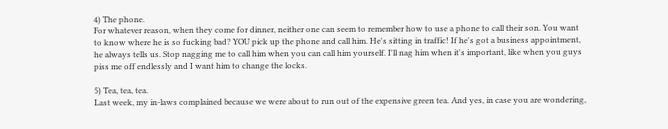4) The phone.
For whatever reason, when they come for dinner, neither one can seem to remember how to use a phone to call their son. You want to know where he is so fucking bad? YOU pick up the phone and call him. He's sitting in traffic! If he's got a business appointment, he always tells us. Stop nagging me to call him when you can call him yourself. I'll nag him when it's important, like when you guys piss me off endlessly and I want him to change the locks.

5) Tea, tea, tea.
Last week, my in-laws complained because we were about to run out of the expensive green tea. And yes, in case you are wondering,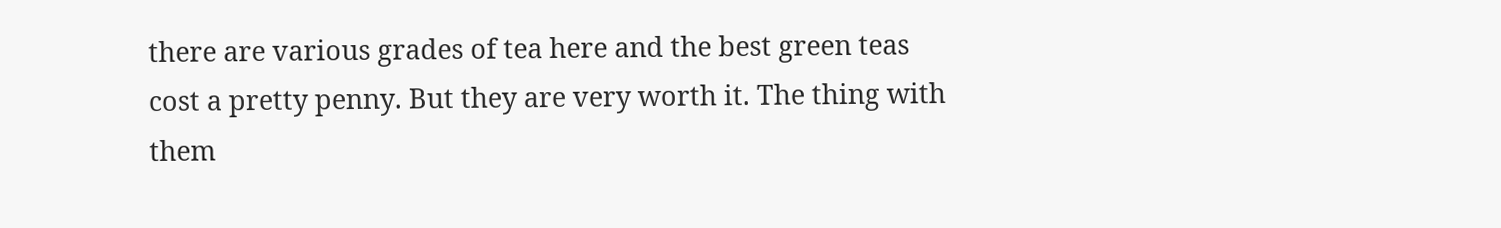there are various grades of tea here and the best green teas cost a pretty penny. But they are very worth it. The thing with them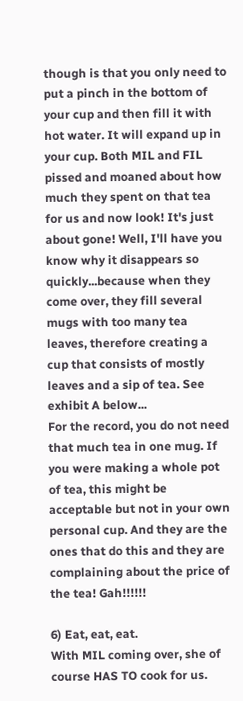though is that you only need to put a pinch in the bottom of your cup and then fill it with hot water. It will expand up in your cup. Both MIL and FIL pissed and moaned about how much they spent on that tea for us and now look! It's just about gone! Well, I'll have you know why it disappears so quickly...because when they come over, they fill several mugs with too many tea leaves, therefore creating a cup that consists of mostly leaves and a sip of tea. See exhibit A below...
For the record, you do not need that much tea in one mug. If you were making a whole pot of tea, this might be acceptable but not in your own personal cup. And they are the ones that do this and they are complaining about the price of the tea! Gah!!!!!!

6) Eat, eat, eat.
With MIL coming over, she of course HAS TO cook for us.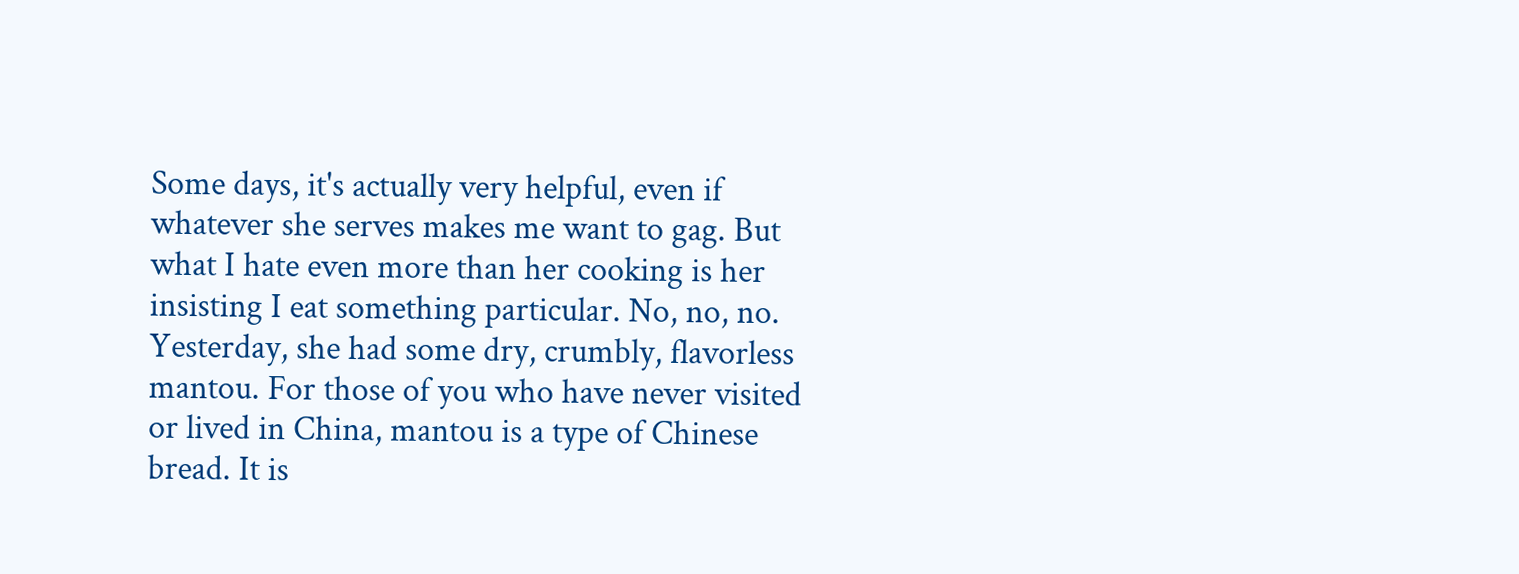Some days, it's actually very helpful, even if whatever she serves makes me want to gag. But what I hate even more than her cooking is her insisting I eat something particular. No, no, no. Yesterday, she had some dry, crumbly, flavorless mantou. For those of you who have never visited or lived in China, mantou is a type of Chinese bread. It is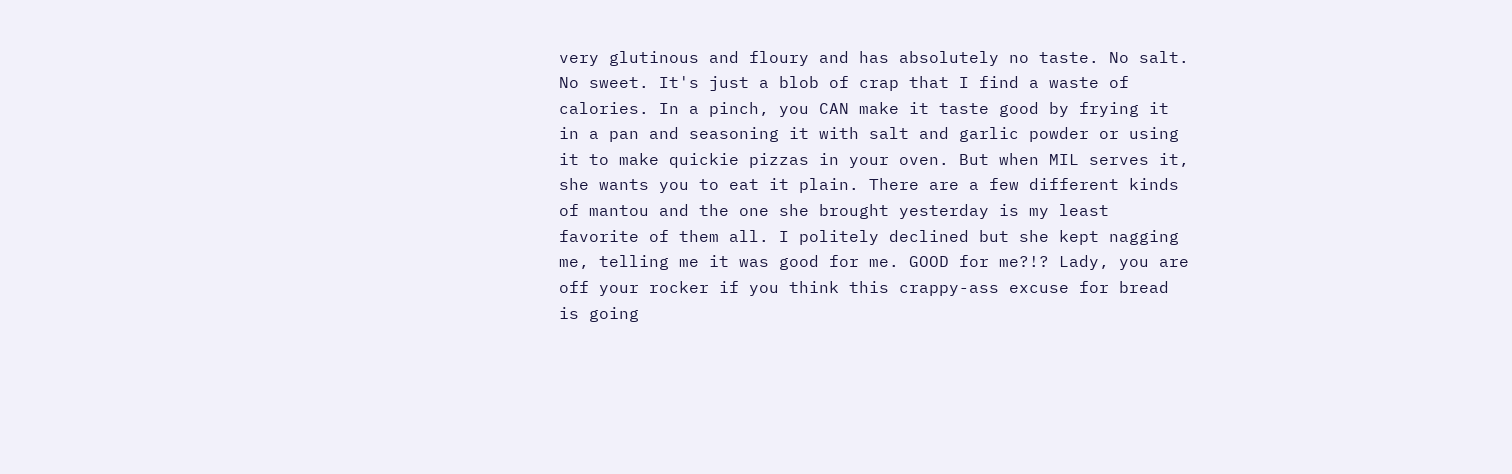very glutinous and floury and has absolutely no taste. No salt. No sweet. It's just a blob of crap that I find a waste of calories. In a pinch, you CAN make it taste good by frying it in a pan and seasoning it with salt and garlic powder or using it to make quickie pizzas in your oven. But when MIL serves it, she wants you to eat it plain. There are a few different kinds of mantou and the one she brought yesterday is my least favorite of them all. I politely declined but she kept nagging me, telling me it was good for me. GOOD for me?!? Lady, you are off your rocker if you think this crappy-ass excuse for bread is going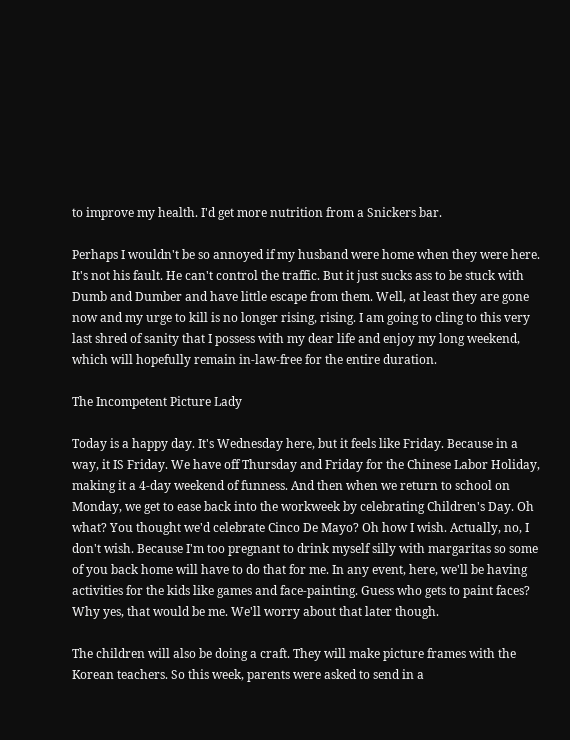to improve my health. I'd get more nutrition from a Snickers bar.

Perhaps I wouldn't be so annoyed if my husband were home when they were here. It's not his fault. He can't control the traffic. But it just sucks ass to be stuck with Dumb and Dumber and have little escape from them. Well, at least they are gone now and my urge to kill is no longer rising, rising. I am going to cling to this very last shred of sanity that I possess with my dear life and enjoy my long weekend, which will hopefully remain in-law-free for the entire duration.

The Incompetent Picture Lady

Today is a happy day. It's Wednesday here, but it feels like Friday. Because in a way, it IS Friday. We have off Thursday and Friday for the Chinese Labor Holiday, making it a 4-day weekend of funness. And then when we return to school on Monday, we get to ease back into the workweek by celebrating Children's Day. Oh what? You thought we'd celebrate Cinco De Mayo? Oh how I wish. Actually, no, I don't wish. Because I'm too pregnant to drink myself silly with margaritas so some of you back home will have to do that for me. In any event, here, we'll be having activities for the kids like games and face-painting. Guess who gets to paint faces? Why yes, that would be me. We'll worry about that later though.

The children will also be doing a craft. They will make picture frames with the Korean teachers. So this week, parents were asked to send in a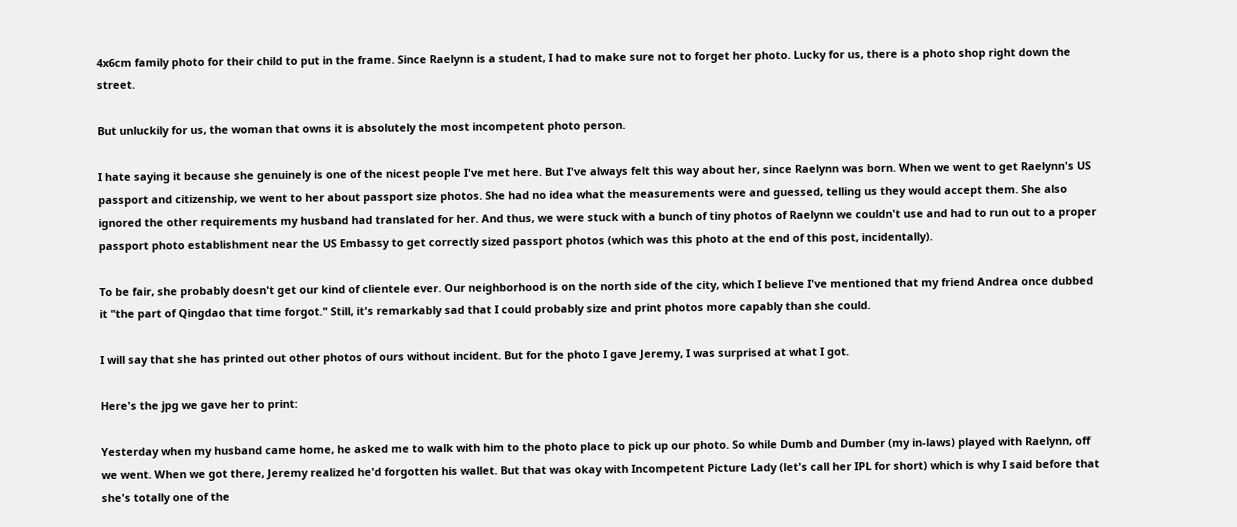4x6cm family photo for their child to put in the frame. Since Raelynn is a student, I had to make sure not to forget her photo. Lucky for us, there is a photo shop right down the street.

But unluckily for us, the woman that owns it is absolutely the most incompetent photo person.

I hate saying it because she genuinely is one of the nicest people I've met here. But I've always felt this way about her, since Raelynn was born. When we went to get Raelynn's US passport and citizenship, we went to her about passport size photos. She had no idea what the measurements were and guessed, telling us they would accept them. She also ignored the other requirements my husband had translated for her. And thus, we were stuck with a bunch of tiny photos of Raelynn we couldn't use and had to run out to a proper passport photo establishment near the US Embassy to get correctly sized passport photos (which was this photo at the end of this post, incidentally).

To be fair, she probably doesn't get our kind of clientele ever. Our neighborhood is on the north side of the city, which I believe I've mentioned that my friend Andrea once dubbed it "the part of Qingdao that time forgot." Still, it's remarkably sad that I could probably size and print photos more capably than she could.

I will say that she has printed out other photos of ours without incident. But for the photo I gave Jeremy, I was surprised at what I got.

Here's the jpg we gave her to print:

Yesterday when my husband came home, he asked me to walk with him to the photo place to pick up our photo. So while Dumb and Dumber (my in-laws) played with Raelynn, off we went. When we got there, Jeremy realized he'd forgotten his wallet. But that was okay with Incompetent Picture Lady (let's call her IPL for short) which is why I said before that she's totally one of the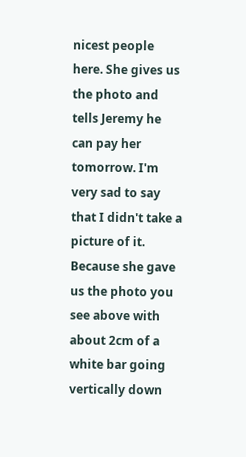nicest people here. She gives us the photo and tells Jeremy he can pay her tomorrow. I'm very sad to say that I didn't take a picture of it. Because she gave us the photo you see above with about 2cm of a white bar going vertically down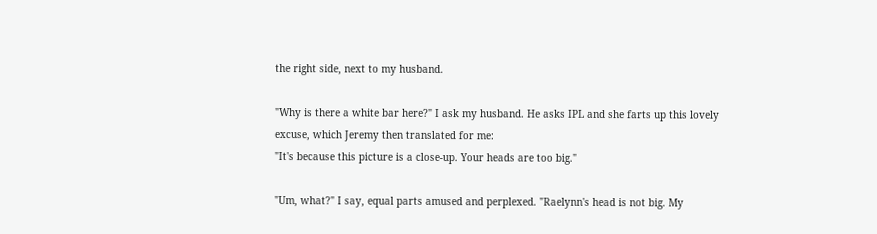the right side, next to my husband.

"Why is there a white bar here?" I ask my husband. He asks IPL and she farts up this lovely excuse, which Jeremy then translated for me:
"It's because this picture is a close-up. Your heads are too big."

"Um, what?" I say, equal parts amused and perplexed. "Raelynn's head is not big. My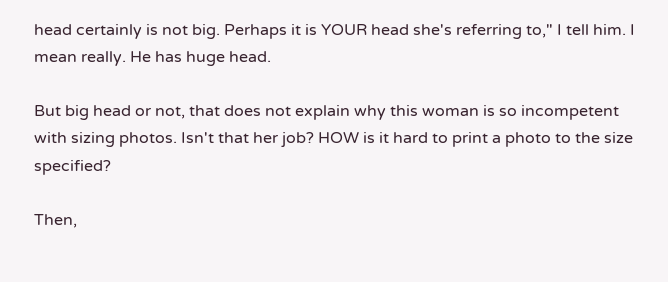head certainly is not big. Perhaps it is YOUR head she's referring to," I tell him. I mean really. He has huge head.

But big head or not, that does not explain why this woman is so incompetent with sizing photos. Isn't that her job? HOW is it hard to print a photo to the size specified?

Then,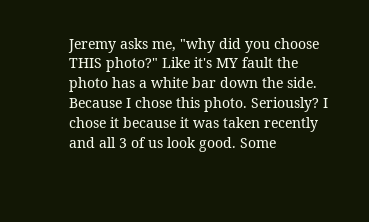Jeremy asks me, "why did you choose THIS photo?" Like it's MY fault the photo has a white bar down the side. Because I chose this photo. Seriously? I chose it because it was taken recently and all 3 of us look good. Some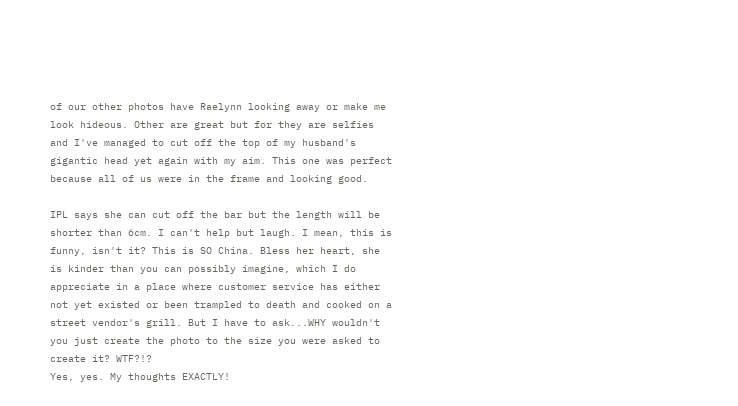of our other photos have Raelynn looking away or make me look hideous. Other are great but for they are selfies and I've managed to cut off the top of my husband's gigantic head yet again with my aim. This one was perfect because all of us were in the frame and looking good.

IPL says she can cut off the bar but the length will be shorter than 6cm. I can't help but laugh. I mean, this is funny, isn't it? This is SO China. Bless her heart, she is kinder than you can possibly imagine, which I do appreciate in a place where customer service has either not yet existed or been trampled to death and cooked on a street vendor's grill. But I have to ask...WHY wouldn't you just create the photo to the size you were asked to create it? WTF?!?
Yes, yes. My thoughts EXACTLY!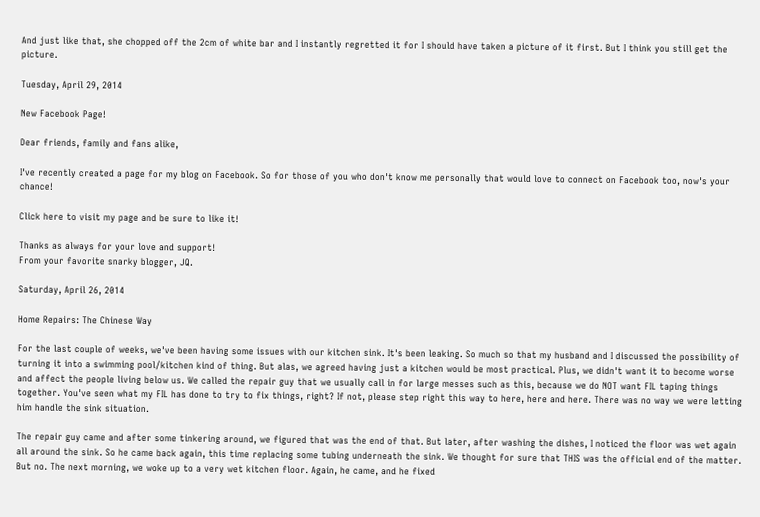And just like that, she chopped off the 2cm of white bar and I instantly regretted it for I should have taken a picture of it first. But I think you still get the picture.

Tuesday, April 29, 2014

New Facebook Page!

Dear friends, family and fans alike,

I've recently created a page for my blog on Facebook. So for those of you who don't know me personally that would love to connect on Facebook too, now's your chance!

Click here to visit my page and be sure to like it!

Thanks as always for your love and support!
From your favorite snarky blogger, JQ.

Saturday, April 26, 2014

Home Repairs: The Chinese Way

For the last couple of weeks, we've been having some issues with our kitchen sink. It's been leaking. So much so that my husband and I discussed the possibility of turning it into a swimming pool/kitchen kind of thing. But alas, we agreed having just a kitchen would be most practical. Plus, we didn't want it to become worse and affect the people living below us. We called the repair guy that we usually call in for large messes such as this, because we do NOT want FIL taping things together. You've seen what my FIL has done to try to fix things, right? If not, please step right this way to here, here and here. There was no way we were letting him handle the sink situation.

The repair guy came and after some tinkering around, we figured that was the end of that. But later, after washing the dishes, I noticed the floor was wet again all around the sink. So he came back again, this time replacing some tubing underneath the sink. We thought for sure that THIS was the official end of the matter. But no. The next morning, we woke up to a very wet kitchen floor. Again, he came, and he fixed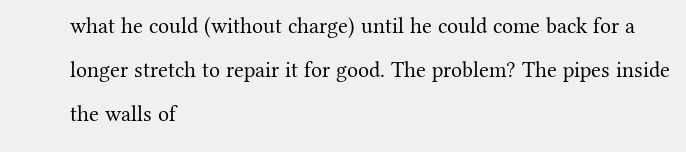what he could (without charge) until he could come back for a longer stretch to repair it for good. The problem? The pipes inside the walls of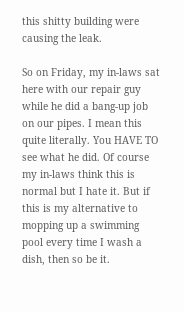this shitty building were causing the leak.

So on Friday, my in-laws sat here with our repair guy while he did a bang-up job on our pipes. I mean this quite literally. You HAVE TO see what he did. Of course my in-laws think this is normal but I hate it. But if this is my alternative to mopping up a swimming pool every time I wash a dish, then so be it.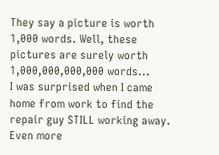They say a picture is worth 1,000 words. Well, these pictures are surely worth 1,000,000,000,000 words...
I was surprised when I came home from work to find the repair guy STILL working away. Even more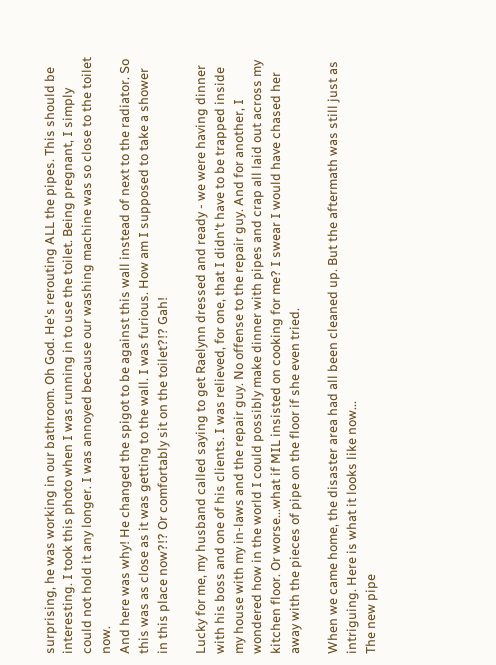surprising, he was working in our bathroom. Oh God. He's rerouting ALL the pipes. This should be interesting. I took this photo when I was running in to use the toilet. Being pregnant, I simply could not hold it any longer. I was annoyed because our washing machine was so close to the toilet now.
And here was why! He changed the spigot to be against this wall instead of next to the radiator. So this was as close as it was getting to the wall. I was furious. How am I supposed to take a shower in this place now?!? Or comfortably sit on the toilet?!? Gah!

Lucky for me, my husband called saying to get Raelynn dressed and ready - we were having dinner with his boss and one of his clients. I was relieved, for one, that I didn't have to be trapped inside my house with my in-laws and the repair guy. No offense to the repair guy. And for another, I wondered how in the world I could possibly make dinner with pipes and crap all laid out across my kitchen floor. Or worse...what if MIL insisted on cooking for me? I swear I would have chased her away with the pieces of pipe on the floor if she even tried.

When we came home, the disaster area had all been cleaned up. But the aftermath was still just as intriguing. Here is what it looks like now...
The new pipe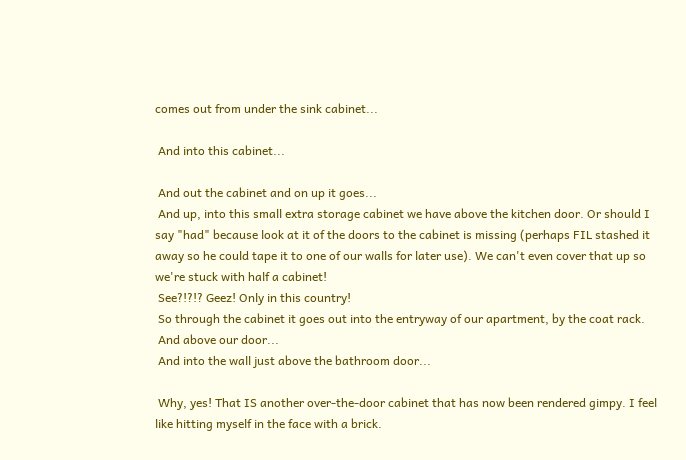comes out from under the sink cabinet...

 And into this cabinet...

 And out the cabinet and on up it goes...
 And up, into this small extra storage cabinet we have above the kitchen door. Or should I say "had" because look at it of the doors to the cabinet is missing (perhaps FIL stashed it away so he could tape it to one of our walls for later use). We can't even cover that up so we're stuck with half a cabinet!
 See?!?!? Geez! Only in this country!
 So through the cabinet it goes out into the entryway of our apartment, by the coat rack.
 And above our door...
 And into the wall just above the bathroom door...

 Why, yes! That IS another over-the-door cabinet that has now been rendered gimpy. I feel like hitting myself in the face with a brick.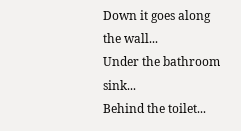Down it goes along the wall...
Under the bathroom sink...
Behind the toilet...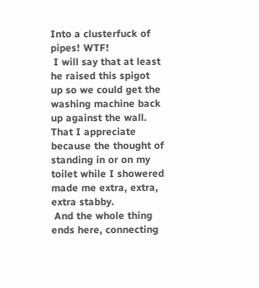Into a clusterfuck of pipes! WTF!
 I will say that at least he raised this spigot up so we could get the washing machine back up against the wall. That I appreciate because the thought of standing in or on my toilet while I showered made me extra, extra, extra stabby.
 And the whole thing ends here, connecting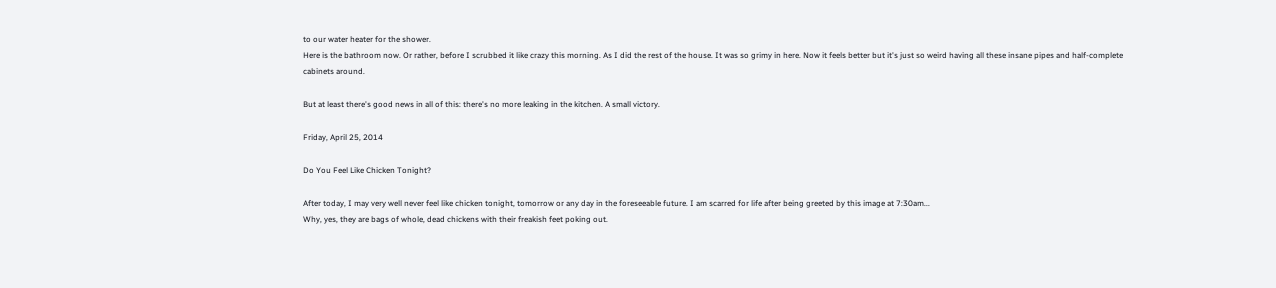to our water heater for the shower.
Here is the bathroom now. Or rather, before I scrubbed it like crazy this morning. As I did the rest of the house. It was so grimy in here. Now it feels better but it's just so weird having all these insane pipes and half-complete cabinets around.

But at least there's good news in all of this: there's no more leaking in the kitchen. A small victory.

Friday, April 25, 2014

Do You Feel Like Chicken Tonight?

After today, I may very well never feel like chicken tonight, tomorrow or any day in the foreseeable future. I am scarred for life after being greeted by this image at 7:30am...
Why, yes, they are bags of whole, dead chickens with their freakish feet poking out.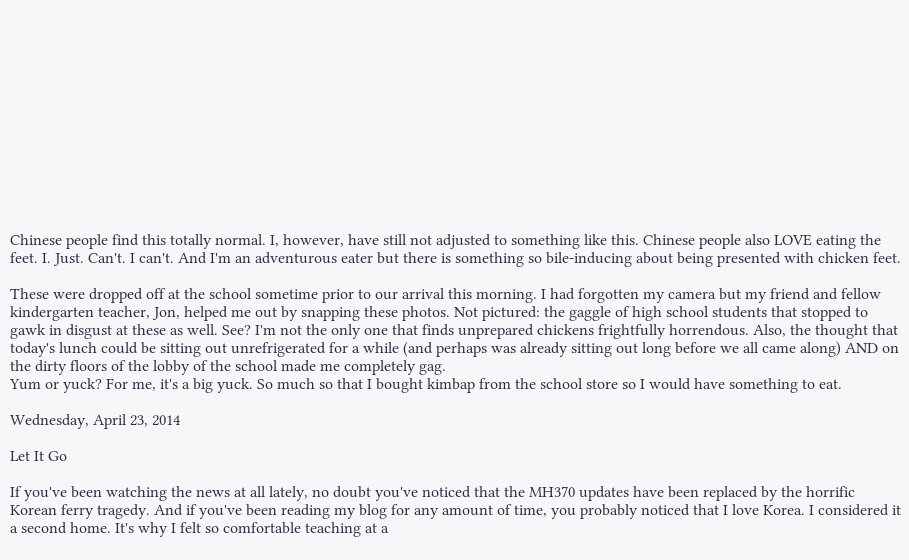Chinese people find this totally normal. I, however, have still not adjusted to something like this. Chinese people also LOVE eating the feet. I. Just. Can't. I can't. And I'm an adventurous eater but there is something so bile-inducing about being presented with chicken feet.

These were dropped off at the school sometime prior to our arrival this morning. I had forgotten my camera but my friend and fellow kindergarten teacher, Jon, helped me out by snapping these photos. Not pictured: the gaggle of high school students that stopped to gawk in disgust at these as well. See? I'm not the only one that finds unprepared chickens frightfully horrendous. Also, the thought that today's lunch could be sitting out unrefrigerated for a while (and perhaps was already sitting out long before we all came along) AND on the dirty floors of the lobby of the school made me completely gag.
Yum or yuck? For me, it's a big yuck. So much so that I bought kimbap from the school store so I would have something to eat.

Wednesday, April 23, 2014

Let It Go

If you've been watching the news at all lately, no doubt you've noticed that the MH370 updates have been replaced by the horrific Korean ferry tragedy. And if you've been reading my blog for any amount of time, you probably noticed that I love Korea. I considered it a second home. It's why I felt so comfortable teaching at a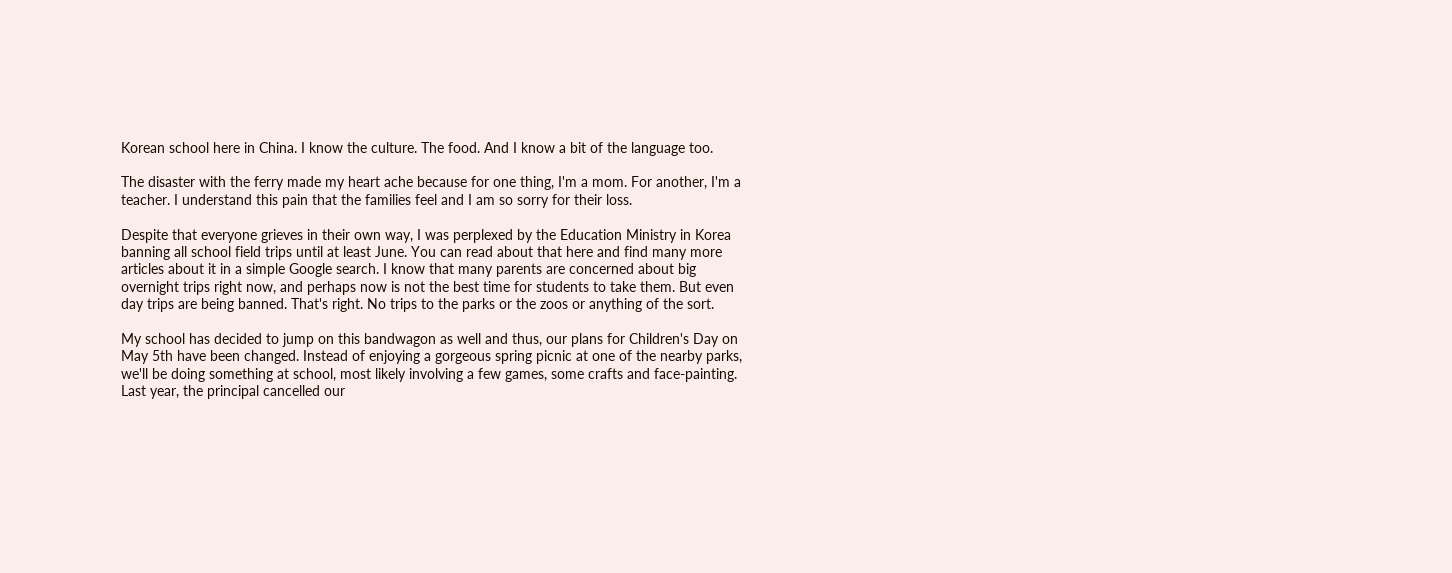Korean school here in China. I know the culture. The food. And I know a bit of the language too.

The disaster with the ferry made my heart ache because for one thing, I'm a mom. For another, I'm a teacher. I understand this pain that the families feel and I am so sorry for their loss.

Despite that everyone grieves in their own way, I was perplexed by the Education Ministry in Korea banning all school field trips until at least June. You can read about that here and find many more articles about it in a simple Google search. I know that many parents are concerned about big overnight trips right now, and perhaps now is not the best time for students to take them. But even day trips are being banned. That's right. No trips to the parks or the zoos or anything of the sort.

My school has decided to jump on this bandwagon as well and thus, our plans for Children's Day on May 5th have been changed. Instead of enjoying a gorgeous spring picnic at one of the nearby parks, we'll be doing something at school, most likely involving a few games, some crafts and face-painting. Last year, the principal cancelled our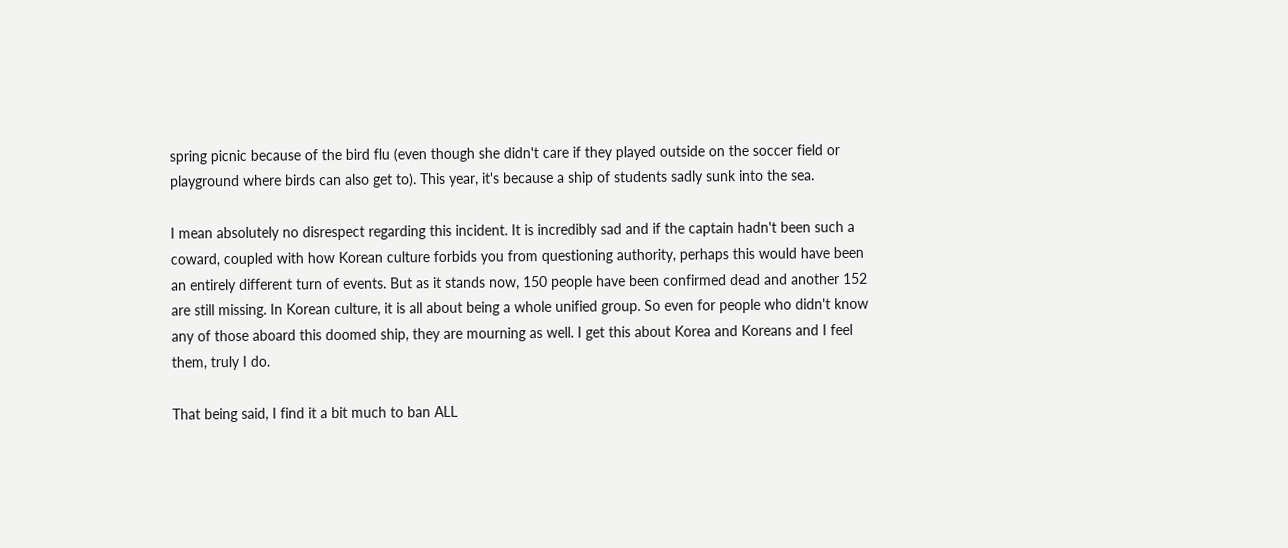spring picnic because of the bird flu (even though she didn't care if they played outside on the soccer field or playground where birds can also get to). This year, it's because a ship of students sadly sunk into the sea.

I mean absolutely no disrespect regarding this incident. It is incredibly sad and if the captain hadn't been such a coward, coupled with how Korean culture forbids you from questioning authority, perhaps this would have been an entirely different turn of events. But as it stands now, 150 people have been confirmed dead and another 152 are still missing. In Korean culture, it is all about being a whole unified group. So even for people who didn't know any of those aboard this doomed ship, they are mourning as well. I get this about Korea and Koreans and I feel them, truly I do.

That being said, I find it a bit much to ban ALL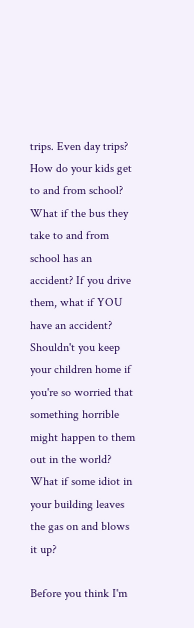trips. Even day trips? How do your kids get to and from school? What if the bus they take to and from school has an accident? If you drive them, what if YOU have an accident? Shouldn't you keep your children home if you're so worried that something horrible might happen to them out in the world? What if some idiot in your building leaves the gas on and blows it up?

Before you think I'm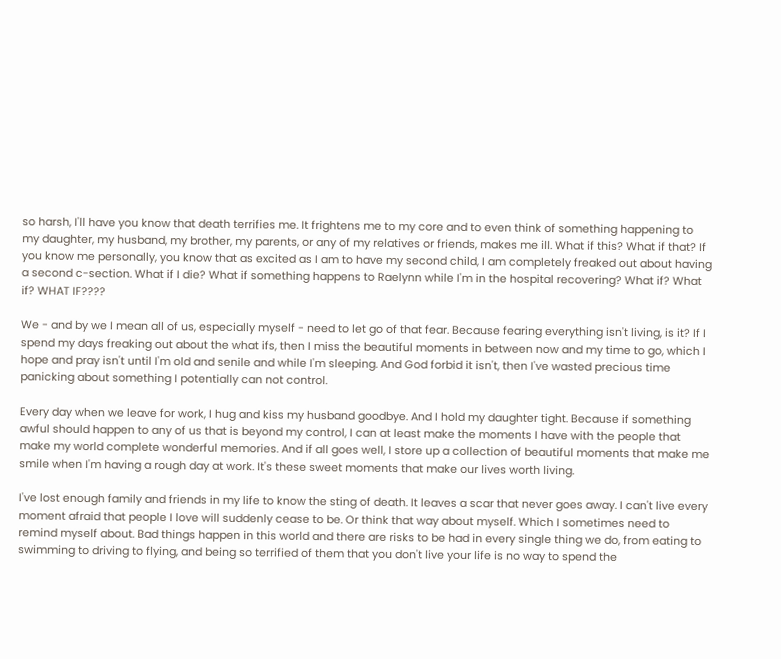so harsh, I'll have you know that death terrifies me. It frightens me to my core and to even think of something happening to my daughter, my husband, my brother, my parents, or any of my relatives or friends, makes me ill. What if this? What if that? If you know me personally, you know that as excited as I am to have my second child, I am completely freaked out about having a second c-section. What if I die? What if something happens to Raelynn while I'm in the hospital recovering? What if? What if? WHAT IF????

We - and by we I mean all of us, especially myself - need to let go of that fear. Because fearing everything isn't living, is it? If I spend my days freaking out about the what ifs, then I miss the beautiful moments in between now and my time to go, which I hope and pray isn't until I'm old and senile and while I'm sleeping. And God forbid it isn't, then I've wasted precious time panicking about something I potentially can not control.

Every day when we leave for work, I hug and kiss my husband goodbye. And I hold my daughter tight. Because if something awful should happen to any of us that is beyond my control, I can at least make the moments I have with the people that make my world complete wonderful memories. And if all goes well, I store up a collection of beautiful moments that make me smile when I'm having a rough day at work. It's these sweet moments that make our lives worth living.

I've lost enough family and friends in my life to know the sting of death. It leaves a scar that never goes away. I can't live every moment afraid that people I love will suddenly cease to be. Or think that way about myself. Which I sometimes need to remind myself about. Bad things happen in this world and there are risks to be had in every single thing we do, from eating to swimming to driving to flying, and being so terrified of them that you don't live your life is no way to spend the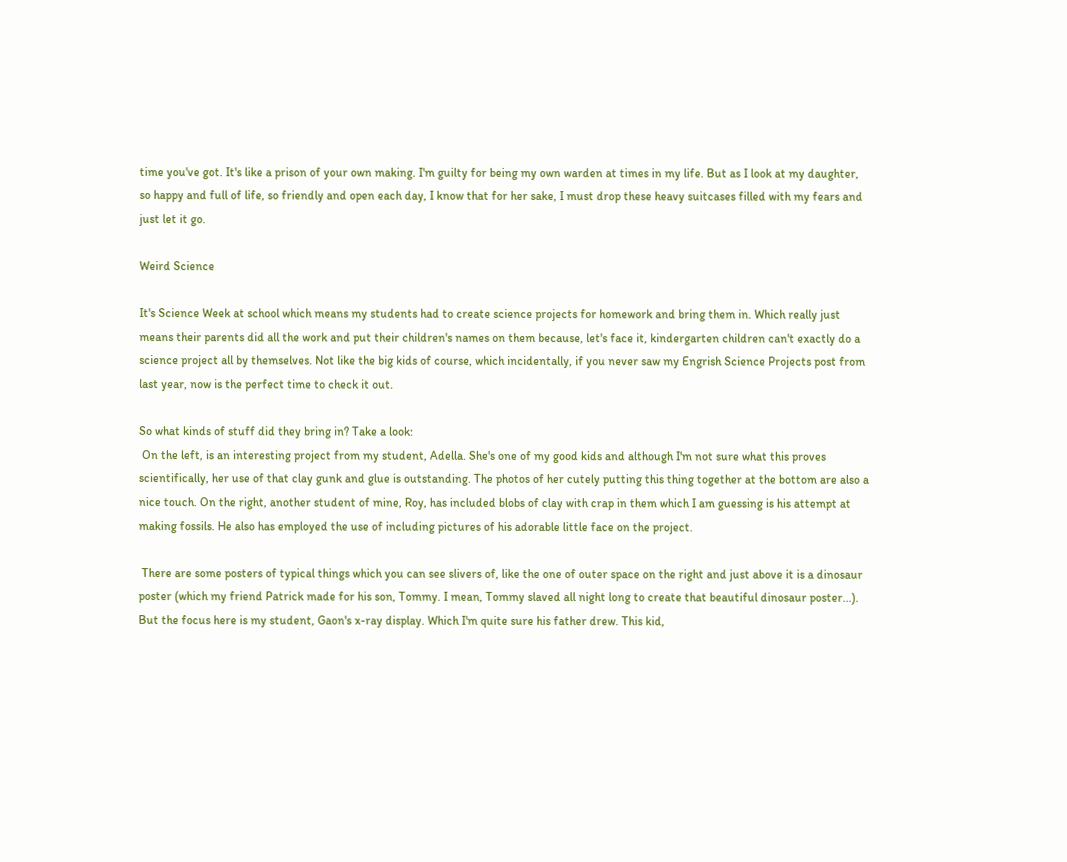time you've got. It's like a prison of your own making. I'm guilty for being my own warden at times in my life. But as I look at my daughter, so happy and full of life, so friendly and open each day, I know that for her sake, I must drop these heavy suitcases filled with my fears and just let it go.

Weird Science

It's Science Week at school which means my students had to create science projects for homework and bring them in. Which really just means their parents did all the work and put their children's names on them because, let's face it, kindergarten children can't exactly do a science project all by themselves. Not like the big kids of course, which incidentally, if you never saw my Engrish Science Projects post from last year, now is the perfect time to check it out.

So what kinds of stuff did they bring in? Take a look:
 On the left, is an interesting project from my student, Adella. She's one of my good kids and although I'm not sure what this proves scientifically, her use of that clay gunk and glue is outstanding. The photos of her cutely putting this thing together at the bottom are also a nice touch. On the right, another student of mine, Roy, has included blobs of clay with crap in them which I am guessing is his attempt at making fossils. He also has employed the use of including pictures of his adorable little face on the project.

 There are some posters of typical things which you can see slivers of, like the one of outer space on the right and just above it is a dinosaur poster (which my friend Patrick made for his son, Tommy. I mean, Tommy slaved all night long to create that beautiful dinosaur poster...). But the focus here is my student, Gaon's x-ray display. Which I'm quite sure his father drew. This kid,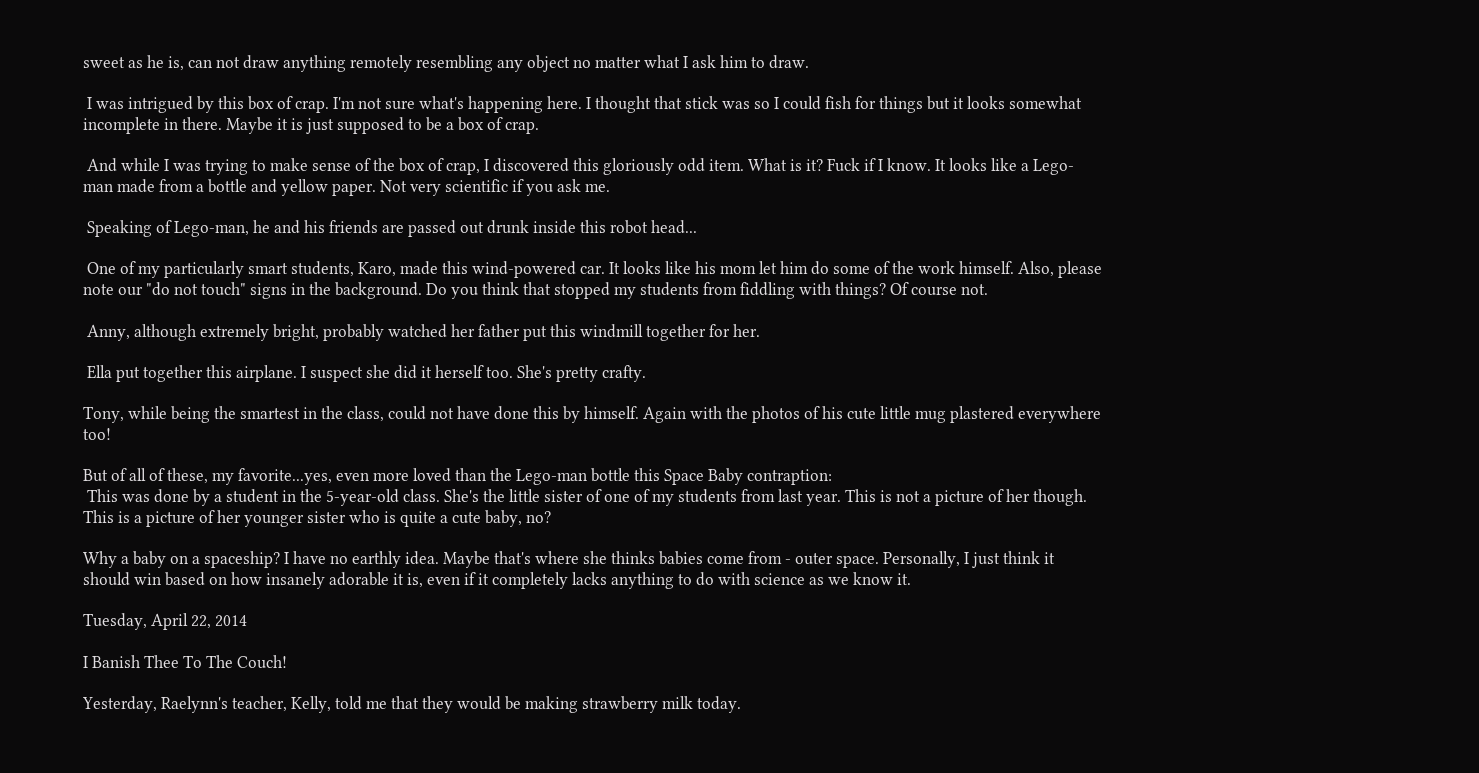sweet as he is, can not draw anything remotely resembling any object no matter what I ask him to draw.

 I was intrigued by this box of crap. I'm not sure what's happening here. I thought that stick was so I could fish for things but it looks somewhat incomplete in there. Maybe it is just supposed to be a box of crap.

 And while I was trying to make sense of the box of crap, I discovered this gloriously odd item. What is it? Fuck if I know. It looks like a Lego-man made from a bottle and yellow paper. Not very scientific if you ask me.

 Speaking of Lego-man, he and his friends are passed out drunk inside this robot head...

 One of my particularly smart students, Karo, made this wind-powered car. It looks like his mom let him do some of the work himself. Also, please note our "do not touch" signs in the background. Do you think that stopped my students from fiddling with things? Of course not.

 Anny, although extremely bright, probably watched her father put this windmill together for her.

 Ella put together this airplane. I suspect she did it herself too. She's pretty crafty.

Tony, while being the smartest in the class, could not have done this by himself. Again with the photos of his cute little mug plastered everywhere too!

But of all of these, my favorite...yes, even more loved than the Lego-man bottle this Space Baby contraption:
 This was done by a student in the 5-year-old class. She's the little sister of one of my students from last year. This is not a picture of her though. This is a picture of her younger sister who is quite a cute baby, no?

Why a baby on a spaceship? I have no earthly idea. Maybe that's where she thinks babies come from - outer space. Personally, I just think it should win based on how insanely adorable it is, even if it completely lacks anything to do with science as we know it.

Tuesday, April 22, 2014

I Banish Thee To The Couch!

Yesterday, Raelynn's teacher, Kelly, told me that they would be making strawberry milk today.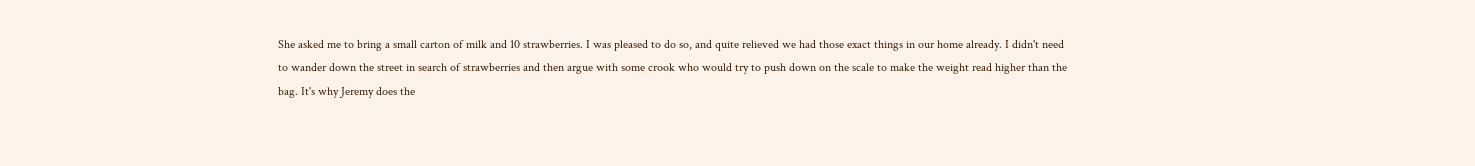She asked me to bring a small carton of milk and 10 strawberries. I was pleased to do so, and quite relieved we had those exact things in our home already. I didn't need to wander down the street in search of strawberries and then argue with some crook who would try to push down on the scale to make the weight read higher than the bag. It's why Jeremy does the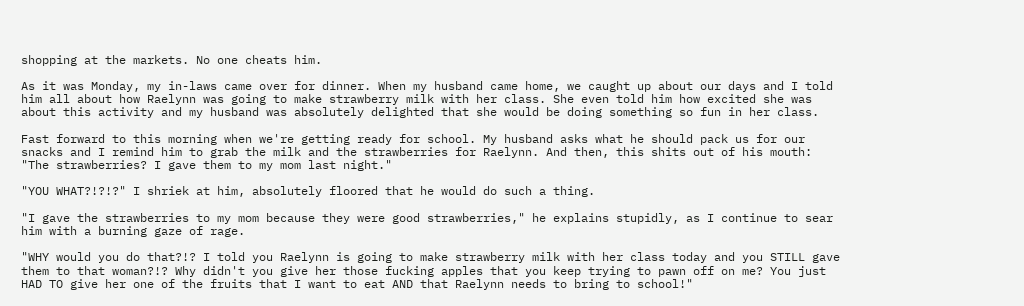shopping at the markets. No one cheats him.

As it was Monday, my in-laws came over for dinner. When my husband came home, we caught up about our days and I told him all about how Raelynn was going to make strawberry milk with her class. She even told him how excited she was about this activity and my husband was absolutely delighted that she would be doing something so fun in her class.

Fast forward to this morning when we're getting ready for school. My husband asks what he should pack us for our snacks and I remind him to grab the milk and the strawberries for Raelynn. And then, this shits out of his mouth:
"The strawberries? I gave them to my mom last night."

"YOU WHAT?!?!?" I shriek at him, absolutely floored that he would do such a thing.

"I gave the strawberries to my mom because they were good strawberries," he explains stupidly, as I continue to sear him with a burning gaze of rage.

"WHY would you do that?!? I told you Raelynn is going to make strawberry milk with her class today and you STILL gave them to that woman?!? Why didn't you give her those fucking apples that you keep trying to pawn off on me? You just HAD TO give her one of the fruits that I want to eat AND that Raelynn needs to bring to school!"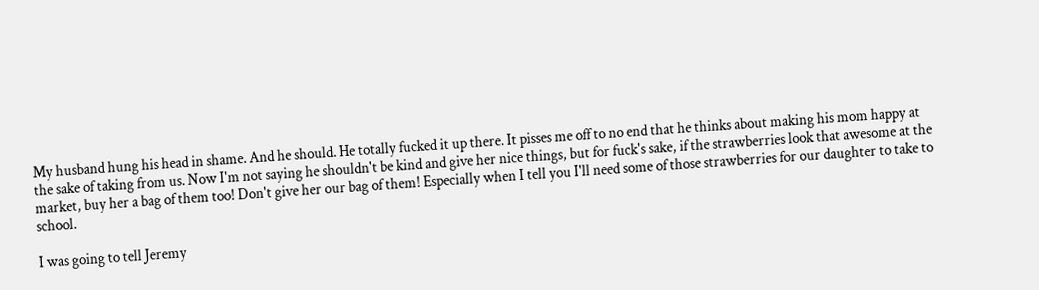My husband hung his head in shame. And he should. He totally fucked it up there. It pisses me off to no end that he thinks about making his mom happy at the sake of taking from us. Now I'm not saying he shouldn't be kind and give her nice things, but for fuck's sake, if the strawberries look that awesome at the market, buy her a bag of them too! Don't give her our bag of them! Especially when I tell you I'll need some of those strawberries for our daughter to take to school.

I was going to tell Jeremy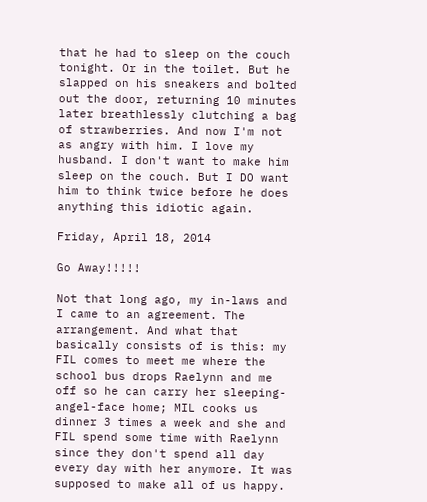that he had to sleep on the couch tonight. Or in the toilet. But he slapped on his sneakers and bolted out the door, returning 10 minutes later breathlessly clutching a bag of strawberries. And now I'm not as angry with him. I love my husband. I don't want to make him sleep on the couch. But I DO want him to think twice before he does anything this idiotic again.

Friday, April 18, 2014

Go Away!!!!!

Not that long ago, my in-laws and I came to an agreement. The arrangement. And what that basically consists of is this: my FIL comes to meet me where the school bus drops Raelynn and me off so he can carry her sleeping-angel-face home; MIL cooks us dinner 3 times a week and she and FIL spend some time with Raelynn since they don't spend all day every day with her anymore. It was supposed to make all of us happy.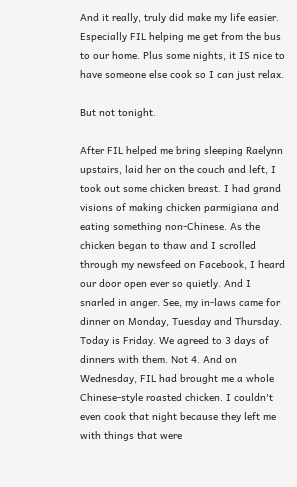And it really, truly did make my life easier. Especially FIL helping me get from the bus to our home. Plus some nights, it IS nice to have someone else cook so I can just relax.

But not tonight.

After FIL helped me bring sleeping Raelynn upstairs, laid her on the couch and left, I took out some chicken breast. I had grand visions of making chicken parmigiana and eating something non-Chinese. As the chicken began to thaw and I scrolled through my newsfeed on Facebook, I heard our door open ever so quietly. And I snarled in anger. See, my in-laws came for dinner on Monday, Tuesday and Thursday. Today is Friday. We agreed to 3 days of dinners with them. Not 4. And on Wednesday, FIL had brought me a whole Chinese-style roasted chicken. I couldn't even cook that night because they left me with things that were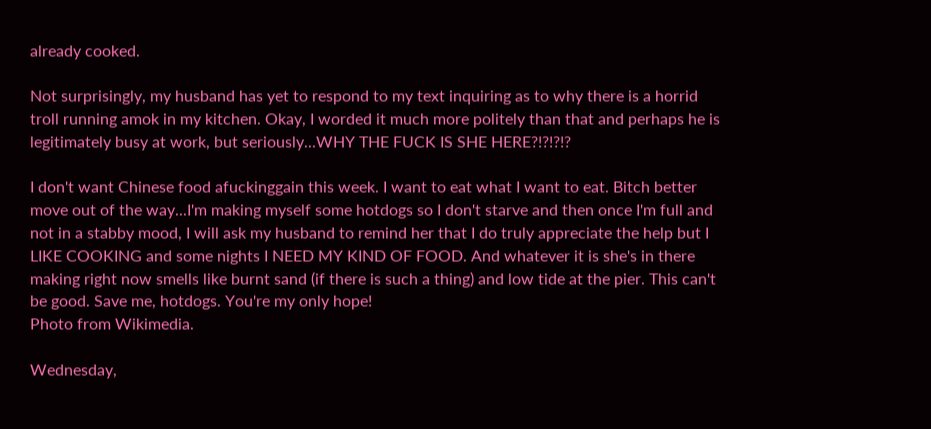already cooked.

Not surprisingly, my husband has yet to respond to my text inquiring as to why there is a horrid troll running amok in my kitchen. Okay, I worded it much more politely than that and perhaps he is legitimately busy at work, but seriously...WHY THE FUCK IS SHE HERE?!?!?!?

I don't want Chinese food afuckinggain this week. I want to eat what I want to eat. Bitch better move out of the way...I'm making myself some hotdogs so I don't starve and then once I'm full and not in a stabby mood, I will ask my husband to remind her that I do truly appreciate the help but I LIKE COOKING and some nights I NEED MY KIND OF FOOD. And whatever it is she's in there making right now smells like burnt sand (if there is such a thing) and low tide at the pier. This can't be good. Save me, hotdogs. You're my only hope!
Photo from Wikimedia.

Wednesday,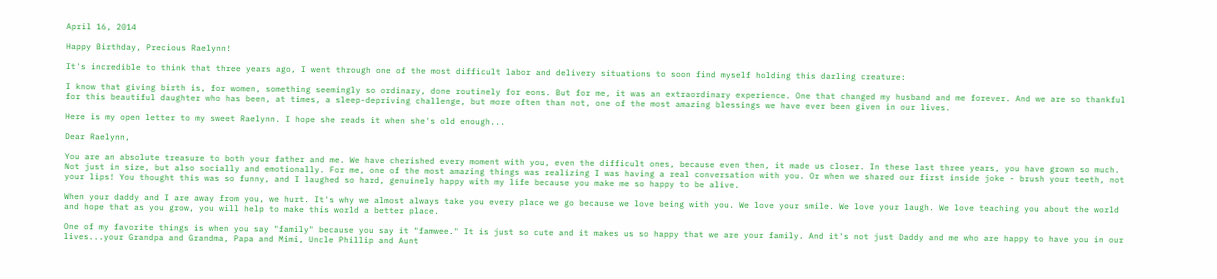April 16, 2014

Happy Birthday, Precious Raelynn!

It's incredible to think that three years ago, I went through one of the most difficult labor and delivery situations to soon find myself holding this darling creature:

I know that giving birth is, for women, something seemingly so ordinary, done routinely for eons. But for me, it was an extraordinary experience. One that changed my husband and me forever. And we are so thankful for this beautiful daughter who has been, at times, a sleep-depriving challenge, but more often than not, one of the most amazing blessings we have ever been given in our lives.

Here is my open letter to my sweet Raelynn. I hope she reads it when she's old enough...

Dear Raelynn,

You are an absolute treasure to both your father and me. We have cherished every moment with you, even the difficult ones, because even then, it made us closer. In these last three years, you have grown so much. Not just in size, but also socially and emotionally. For me, one of the most amazing things was realizing I was having a real conversation with you. Or when we shared our first inside joke - brush your teeth, not your lips! You thought this was so funny, and I laughed so hard, genuinely happy with my life because you make me so happy to be alive.

When your daddy and I are away from you, we hurt. It's why we almost always take you every place we go because we love being with you. We love your smile. We love your laugh. We love teaching you about the world and hope that as you grow, you will help to make this world a better place.

One of my favorite things is when you say "family" because you say it "famwee." It is just so cute and it makes us so happy that we are your family. And it's not just Daddy and me who are happy to have you in our lives...your Grandpa and Grandma, Papa and Mimi, Uncle Phillip and Aunt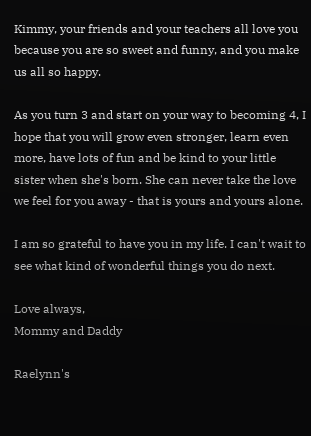Kimmy, your friends and your teachers all love you because you are so sweet and funny, and you make us all so happy.

As you turn 3 and start on your way to becoming 4, I hope that you will grow even stronger, learn even more, have lots of fun and be kind to your little sister when she's born. She can never take the love we feel for you away - that is yours and yours alone.

I am so grateful to have you in my life. I can't wait to see what kind of wonderful things you do next.

Love always,
Mommy and Daddy

Raelynn's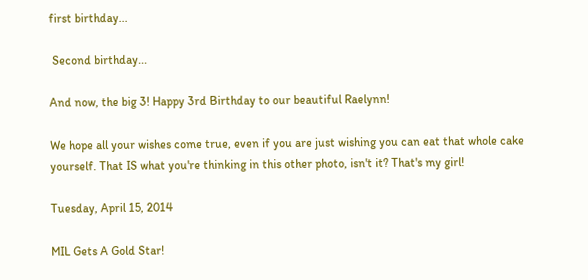first birthday...

 Second birthday...

And now, the big 3! Happy 3rd Birthday to our beautiful Raelynn!

We hope all your wishes come true, even if you are just wishing you can eat that whole cake yourself. That IS what you're thinking in this other photo, isn't it? That's my girl!

Tuesday, April 15, 2014

MIL Gets A Gold Star!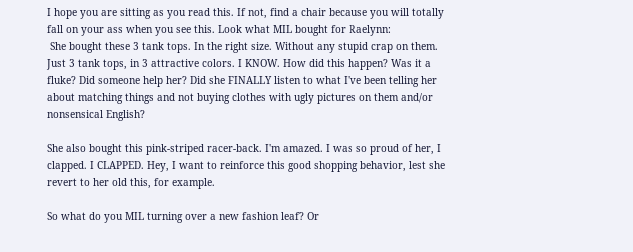I hope you are sitting as you read this. If not, find a chair because you will totally fall on your ass when you see this. Look what MIL bought for Raelynn:
 She bought these 3 tank tops. In the right size. Without any stupid crap on them. Just 3 tank tops, in 3 attractive colors. I KNOW. How did this happen? Was it a fluke? Did someone help her? Did she FINALLY listen to what I've been telling her about matching things and not buying clothes with ugly pictures on them and/or nonsensical English?

She also bought this pink-striped racer-back. I'm amazed. I was so proud of her, I clapped. I CLAPPED. Hey, I want to reinforce this good shopping behavior, lest she revert to her old this, for example.

So what do you MIL turning over a new fashion leaf? Or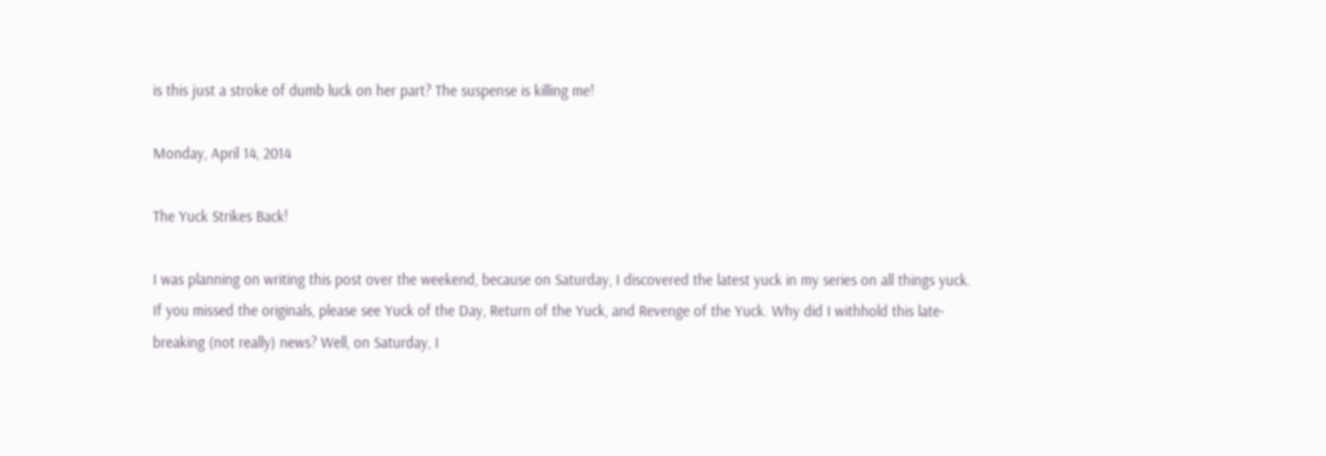is this just a stroke of dumb luck on her part? The suspense is killing me!

Monday, April 14, 2014

The Yuck Strikes Back!

I was planning on writing this post over the weekend, because on Saturday, I discovered the latest yuck in my series on all things yuck. If you missed the originals, please see Yuck of the Day, Return of the Yuck, and Revenge of the Yuck. Why did I withhold this late-breaking (not really) news? Well, on Saturday, I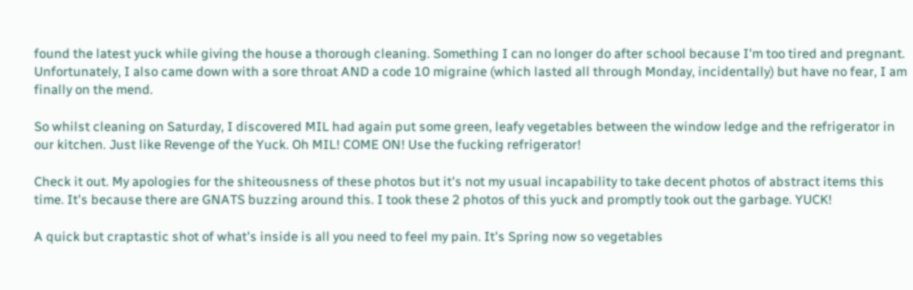found the latest yuck while giving the house a thorough cleaning. Something I can no longer do after school because I'm too tired and pregnant. Unfortunately, I also came down with a sore throat AND a code 10 migraine (which lasted all through Monday, incidentally) but have no fear, I am finally on the mend.

So whilst cleaning on Saturday, I discovered MIL had again put some green, leafy vegetables between the window ledge and the refrigerator in our kitchen. Just like Revenge of the Yuck. Oh MIL! COME ON! Use the fucking refrigerator!

Check it out. My apologies for the shiteousness of these photos but it's not my usual incapability to take decent photos of abstract items this time. It's because there are GNATS buzzing around this. I took these 2 photos of this yuck and promptly took out the garbage. YUCK!

A quick but craptastic shot of what's inside is all you need to feel my pain. It's Spring now so vegetables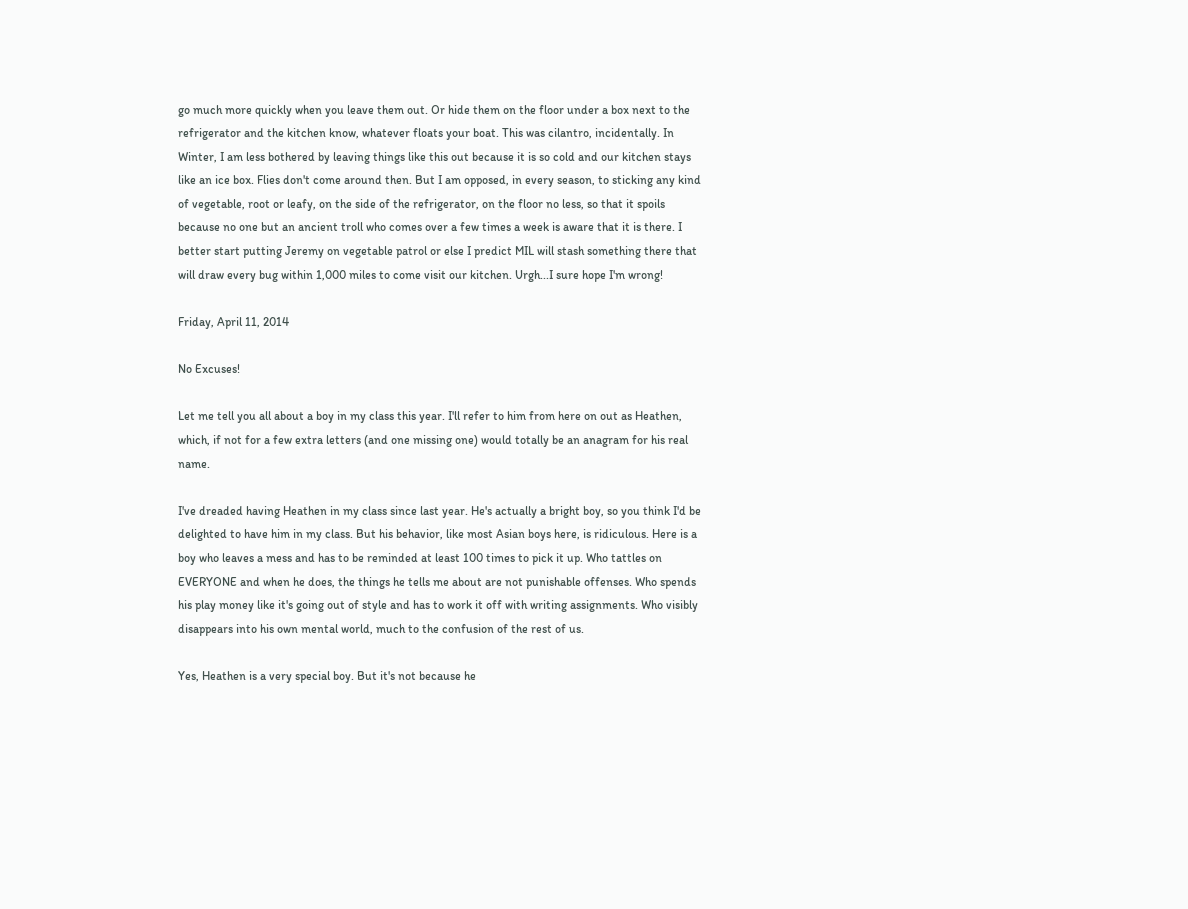go much more quickly when you leave them out. Or hide them on the floor under a box next to the refrigerator and the kitchen know, whatever floats your boat. This was cilantro, incidentally. In Winter, I am less bothered by leaving things like this out because it is so cold and our kitchen stays like an ice box. Flies don't come around then. But I am opposed, in every season, to sticking any kind of vegetable, root or leafy, on the side of the refrigerator, on the floor no less, so that it spoils because no one but an ancient troll who comes over a few times a week is aware that it is there. I better start putting Jeremy on vegetable patrol or else I predict MIL will stash something there that will draw every bug within 1,000 miles to come visit our kitchen. Urgh...I sure hope I'm wrong!

Friday, April 11, 2014

No Excuses!

Let me tell you all about a boy in my class this year. I'll refer to him from here on out as Heathen, which, if not for a few extra letters (and one missing one) would totally be an anagram for his real name.

I've dreaded having Heathen in my class since last year. He's actually a bright boy, so you think I'd be delighted to have him in my class. But his behavior, like most Asian boys here, is ridiculous. Here is a boy who leaves a mess and has to be reminded at least 100 times to pick it up. Who tattles on EVERYONE and when he does, the things he tells me about are not punishable offenses. Who spends his play money like it's going out of style and has to work it off with writing assignments. Who visibly disappears into his own mental world, much to the confusion of the rest of us.

Yes, Heathen is a very special boy. But it's not because he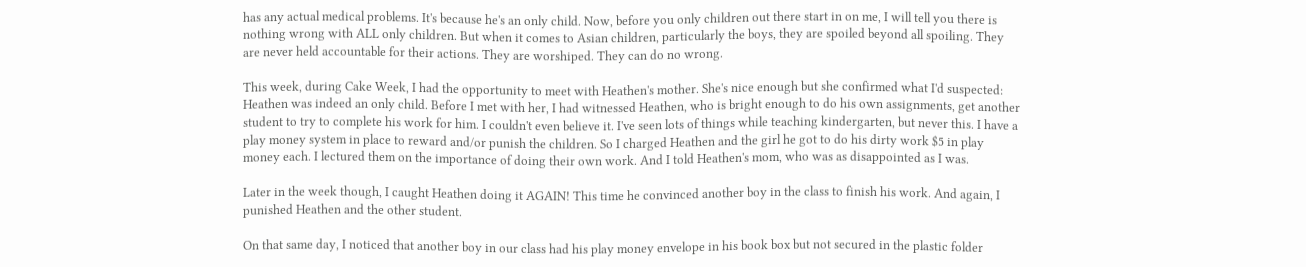has any actual medical problems. It's because he's an only child. Now, before you only children out there start in on me, I will tell you there is nothing wrong with ALL only children. But when it comes to Asian children, particularly the boys, they are spoiled beyond all spoiling. They are never held accountable for their actions. They are worshiped. They can do no wrong.

This week, during Cake Week, I had the opportunity to meet with Heathen's mother. She's nice enough but she confirmed what I'd suspected: Heathen was indeed an only child. Before I met with her, I had witnessed Heathen, who is bright enough to do his own assignments, get another student to try to complete his work for him. I couldn't even believe it. I've seen lots of things while teaching kindergarten, but never this. I have a play money system in place to reward and/or punish the children. So I charged Heathen and the girl he got to do his dirty work $5 in play money each. I lectured them on the importance of doing their own work. And I told Heathen's mom, who was as disappointed as I was.

Later in the week though, I caught Heathen doing it AGAIN! This time he convinced another boy in the class to finish his work. And again, I punished Heathen and the other student.

On that same day, I noticed that another boy in our class had his play money envelope in his book box but not secured in the plastic folder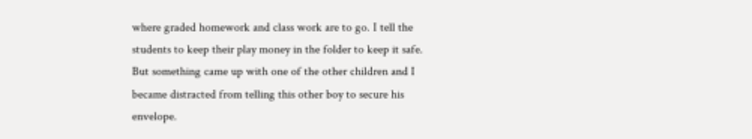where graded homework and class work are to go. I tell the students to keep their play money in the folder to keep it safe. But something came up with one of the other children and I became distracted from telling this other boy to secure his envelope.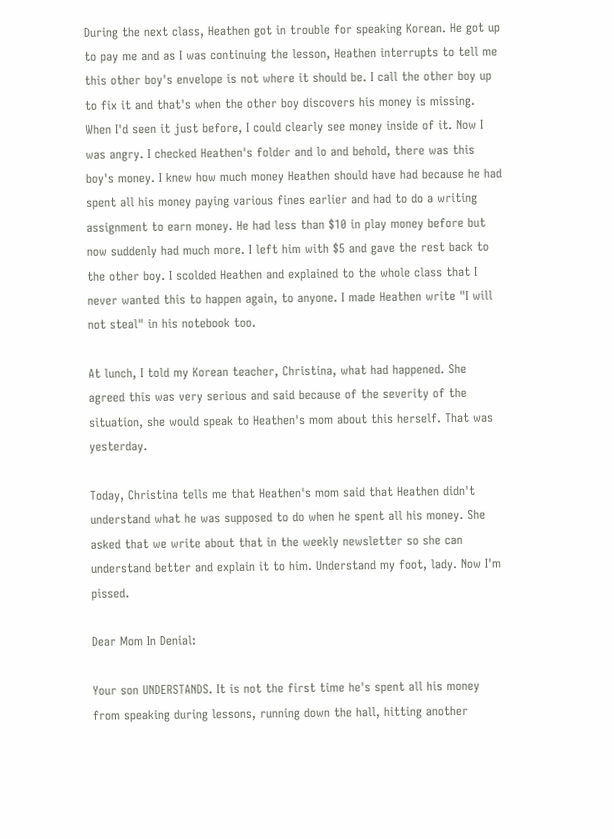During the next class, Heathen got in trouble for speaking Korean. He got up to pay me and as I was continuing the lesson, Heathen interrupts to tell me this other boy's envelope is not where it should be. I call the other boy up to fix it and that's when the other boy discovers his money is missing. When I'd seen it just before, I could clearly see money inside of it. Now I was angry. I checked Heathen's folder and lo and behold, there was this boy's money. I knew how much money Heathen should have had because he had spent all his money paying various fines earlier and had to do a writing assignment to earn money. He had less than $10 in play money before but now suddenly had much more. I left him with $5 and gave the rest back to the other boy. I scolded Heathen and explained to the whole class that I never wanted this to happen again, to anyone. I made Heathen write "I will not steal" in his notebook too.

At lunch, I told my Korean teacher, Christina, what had happened. She agreed this was very serious and said because of the severity of the situation, she would speak to Heathen's mom about this herself. That was yesterday.

Today, Christina tells me that Heathen's mom said that Heathen didn't understand what he was supposed to do when he spent all his money. She asked that we write about that in the weekly newsletter so she can understand better and explain it to him. Understand my foot, lady. Now I'm pissed.

Dear Mom In Denial:

Your son UNDERSTANDS. It is not the first time he's spent all his money from speaking during lessons, running down the hall, hitting another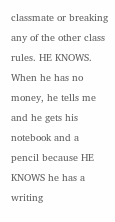classmate or breaking any of the other class rules. HE KNOWS. When he has no money, he tells me and he gets his notebook and a pencil because HE KNOWS he has a writing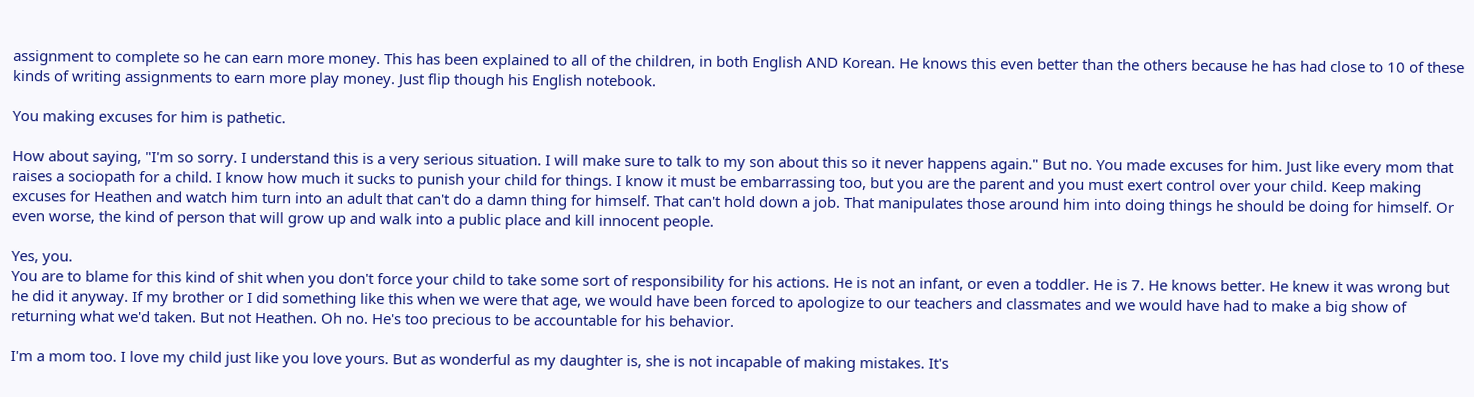assignment to complete so he can earn more money. This has been explained to all of the children, in both English AND Korean. He knows this even better than the others because he has had close to 10 of these kinds of writing assignments to earn more play money. Just flip though his English notebook.

You making excuses for him is pathetic.

How about saying, "I'm so sorry. I understand this is a very serious situation. I will make sure to talk to my son about this so it never happens again." But no. You made excuses for him. Just like every mom that raises a sociopath for a child. I know how much it sucks to punish your child for things. I know it must be embarrassing too, but you are the parent and you must exert control over your child. Keep making excuses for Heathen and watch him turn into an adult that can't do a damn thing for himself. That can't hold down a job. That manipulates those around him into doing things he should be doing for himself. Or even worse, the kind of person that will grow up and walk into a public place and kill innocent people.

Yes, you.
You are to blame for this kind of shit when you don't force your child to take some sort of responsibility for his actions. He is not an infant, or even a toddler. He is 7. He knows better. He knew it was wrong but he did it anyway. If my brother or I did something like this when we were that age, we would have been forced to apologize to our teachers and classmates and we would have had to make a big show of returning what we'd taken. But not Heathen. Oh no. He's too precious to be accountable for his behavior.

I'm a mom too. I love my child just like you love yours. But as wonderful as my daughter is, she is not incapable of making mistakes. It's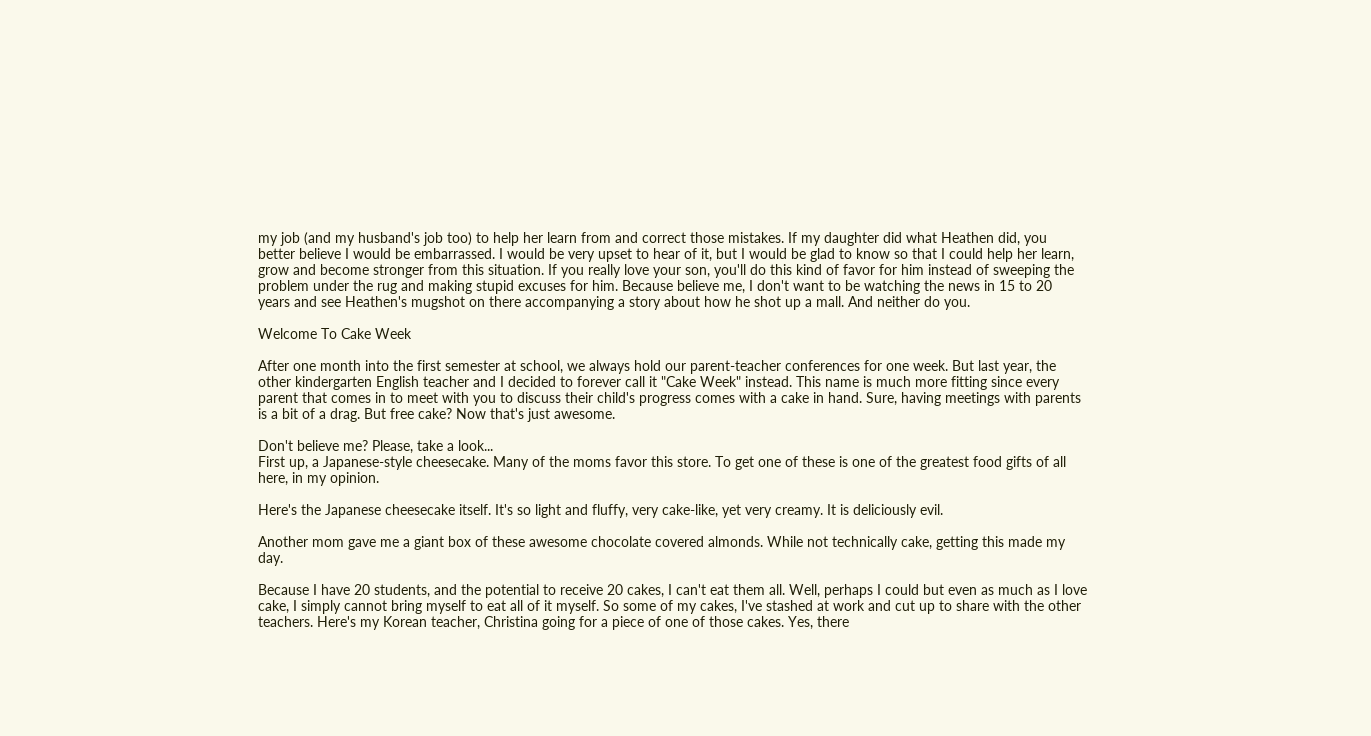my job (and my husband's job too) to help her learn from and correct those mistakes. If my daughter did what Heathen did, you better believe I would be embarrassed. I would be very upset to hear of it, but I would be glad to know so that I could help her learn, grow and become stronger from this situation. If you really love your son, you'll do this kind of favor for him instead of sweeping the problem under the rug and making stupid excuses for him. Because believe me, I don't want to be watching the news in 15 to 20 years and see Heathen's mugshot on there accompanying a story about how he shot up a mall. And neither do you.

Welcome To Cake Week

After one month into the first semester at school, we always hold our parent-teacher conferences for one week. But last year, the other kindergarten English teacher and I decided to forever call it "Cake Week" instead. This name is much more fitting since every parent that comes in to meet with you to discuss their child's progress comes with a cake in hand. Sure, having meetings with parents is a bit of a drag. But free cake? Now that's just awesome.

Don't believe me? Please, take a look...
First up, a Japanese-style cheesecake. Many of the moms favor this store. To get one of these is one of the greatest food gifts of all here, in my opinion.

Here's the Japanese cheesecake itself. It's so light and fluffy, very cake-like, yet very creamy. It is deliciously evil.

Another mom gave me a giant box of these awesome chocolate covered almonds. While not technically cake, getting this made my day.

Because I have 20 students, and the potential to receive 20 cakes, I can't eat them all. Well, perhaps I could but even as much as I love cake, I simply cannot bring myself to eat all of it myself. So some of my cakes, I've stashed at work and cut up to share with the other teachers. Here's my Korean teacher, Christina going for a piece of one of those cakes. Yes, there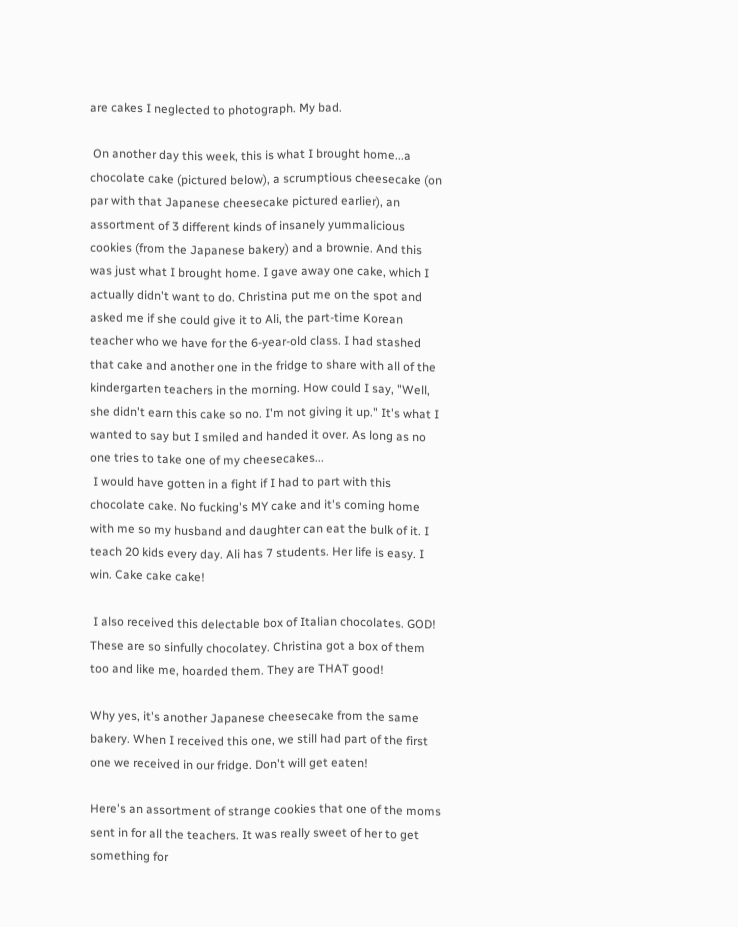are cakes I neglected to photograph. My bad.

 On another day this week, this is what I brought home...a chocolate cake (pictured below), a scrumptious cheesecake (on par with that Japanese cheesecake pictured earlier), an assortment of 3 different kinds of insanely yummalicious cookies (from the Japanese bakery) and a brownie. And this was just what I brought home. I gave away one cake, which I actually didn't want to do. Christina put me on the spot and asked me if she could give it to Ali, the part-time Korean teacher who we have for the 6-year-old class. I had stashed that cake and another one in the fridge to share with all of the kindergarten teachers in the morning. How could I say, "Well, she didn't earn this cake so no. I'm not giving it up." It's what I wanted to say but I smiled and handed it over. As long as no one tries to take one of my cheesecakes...
 I would have gotten in a fight if I had to part with this chocolate cake. No fucking's MY cake and it's coming home with me so my husband and daughter can eat the bulk of it. I teach 20 kids every day. Ali has 7 students. Her life is easy. I win. Cake cake cake!

 I also received this delectable box of Italian chocolates. GOD! These are so sinfully chocolatey. Christina got a box of them too and like me, hoarded them. They are THAT good!

Why yes, it's another Japanese cheesecake from the same bakery. When I received this one, we still had part of the first one we received in our fridge. Don't will get eaten!

Here's an assortment of strange cookies that one of the moms sent in for all the teachers. It was really sweet of her to get something for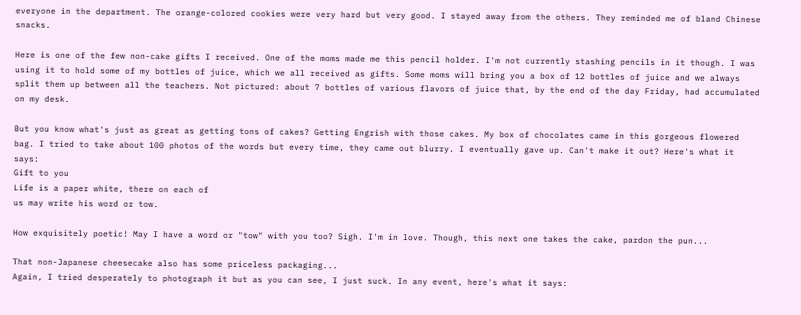everyone in the department. The orange-colored cookies were very hard but very good. I stayed away from the others. They reminded me of bland Chinese snacks.

Here is one of the few non-cake gifts I received. One of the moms made me this pencil holder. I'm not currently stashing pencils in it though. I was using it to hold some of my bottles of juice, which we all received as gifts. Some moms will bring you a box of 12 bottles of juice and we always split them up between all the teachers. Not pictured: about 7 bottles of various flavors of juice that, by the end of the day Friday, had accumulated on my desk.

But you know what's just as great as getting tons of cakes? Getting Engrish with those cakes. My box of chocolates came in this gorgeous flowered bag. I tried to take about 100 photos of the words but every time, they came out blurry. I eventually gave up. Can't make it out? Here's what it says:
Gift to you
Life is a paper white, there on each of
us may write his word or tow.

How exquisitely poetic! May I have a word or "tow" with you too? Sigh. I'm in love. Though, this next one takes the cake, pardon the pun...

That non-Japanese cheesecake also has some priceless packaging...
Again, I tried desperately to photograph it but as you can see, I just suck. In any event, here's what it says: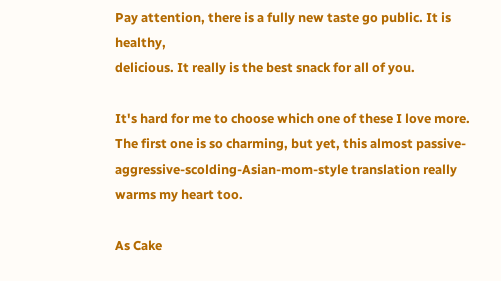Pay attention, there is a fully new taste go public. It is healthy,
delicious. It really is the best snack for all of you.

It's hard for me to choose which one of these I love more. The first one is so charming, but yet, this almost passive-aggressive-scolding-Asian-mom-style translation really warms my heart too.

As Cake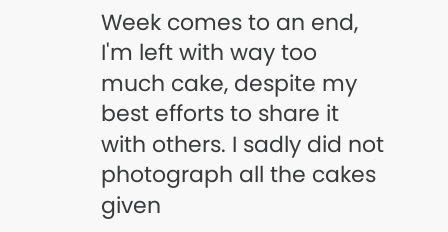Week comes to an end, I'm left with way too much cake, despite my best efforts to share it with others. I sadly did not photograph all the cakes given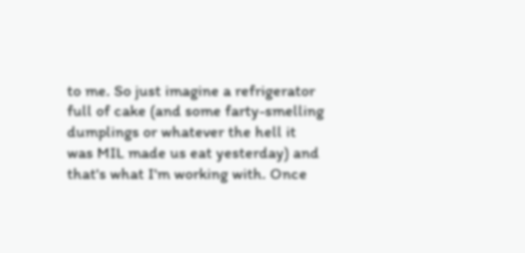to me. So just imagine a refrigerator full of cake (and some farty-smelling dumplings or whatever the hell it was MIL made us eat yesterday) and that's what I'm working with. Once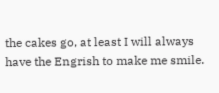the cakes go, at least I will always have the Engrish to make me smile.